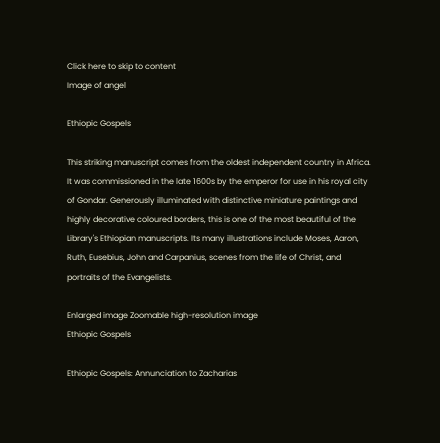Click here to skip to content
Image of angel

Ethiopic Gospels

This striking manuscript comes from the oldest independent country in Africa. It was commissioned in the late 1600s by the emperor for use in his royal city of Gondar. Generously illuminated with distinctive miniature paintings and highly decorative coloured borders, this is one of the most beautiful of the Library's Ethiopian manuscripts. Its many illustrations include Moses, Aaron, Ruth, Eusebius, John and Carpanius, scenes from the life of Christ, and portraits of the Evangelists.

Enlarged image Zoomable high-resolution image
Ethiopic Gospels

Ethiopic Gospels: Annunciation to Zacharias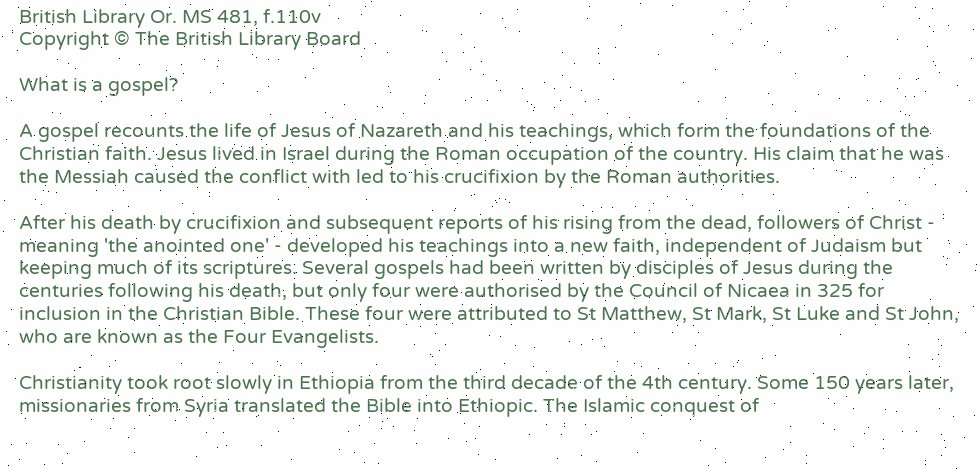British Library Or. MS 481, f.110v
Copyright © The British Library Board

What is a gospel?

A gospel recounts the life of Jesus of Nazareth and his teachings, which form the foundations of the Christian faith. Jesus lived in Israel during the Roman occupation of the country. His claim that he was the Messiah caused the conflict with led to his crucifixion by the Roman authorities.

After his death by crucifixion and subsequent reports of his rising from the dead, followers of Christ - meaning 'the anointed one' - developed his teachings into a new faith, independent of Judaism but keeping much of its scriptures. Several gospels had been written by disciples of Jesus during the centuries following his death, but only four were authorised by the Council of Nicaea in 325 for inclusion in the Christian Bible. These four were attributed to St Matthew, St Mark, St Luke and St John, who are known as the Four Evangelists.

Christianity took root slowly in Ethiopia from the third decade of the 4th century. Some 150 years later, missionaries from Syria translated the Bible into Ethiopic. The Islamic conquest of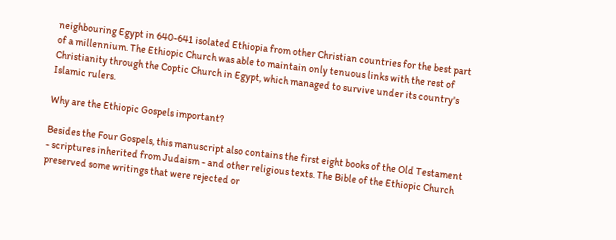neighbouring Egypt in 640-641 isolated Ethiopia from other Christian countries for the best part of a millennium. The Ethiopic Church was able to maintain only tenuous links with the rest of Christianity through the Coptic Church in Egypt, which managed to survive under its country's Islamic rulers.

Why are the Ethiopic Gospels important?

Besides the Four Gospels, this manuscript also contains the first eight books of the Old Testament - scriptures inherited from Judaism - and other religious texts. The Bible of the Ethiopic Church preserved some writings that were rejected or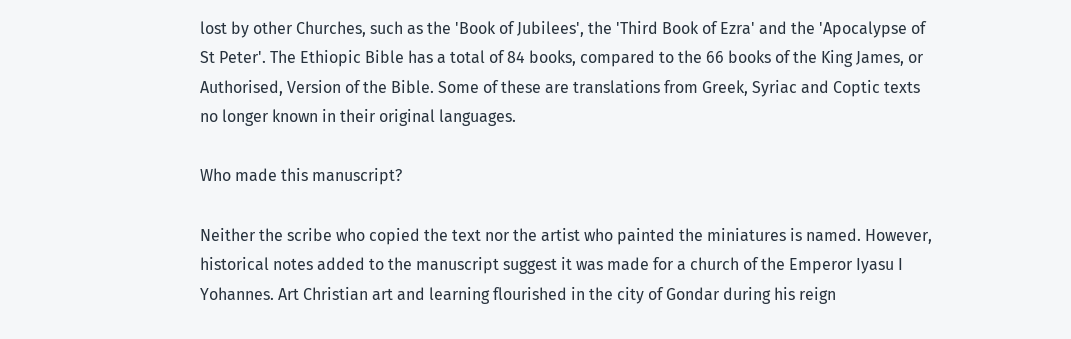lost by other Churches, such as the 'Book of Jubilees', the 'Third Book of Ezra' and the 'Apocalypse of St Peter'. The Ethiopic Bible has a total of 84 books, compared to the 66 books of the King James, or Authorised, Version of the Bible. Some of these are translations from Greek, Syriac and Coptic texts no longer known in their original languages.

Who made this manuscript?

Neither the scribe who copied the text nor the artist who painted the miniatures is named. However, historical notes added to the manuscript suggest it was made for a church of the Emperor Iyasu I Yohannes. Art Christian art and learning flourished in the city of Gondar during his reign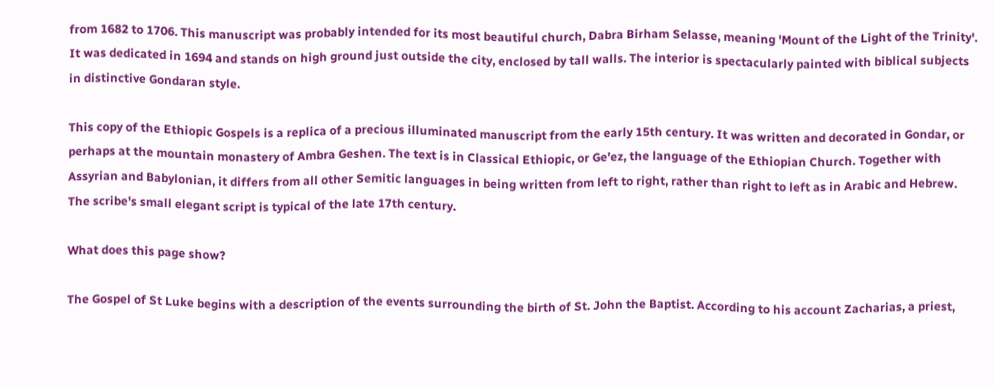from 1682 to 1706. This manuscript was probably intended for its most beautiful church, Dabra Birham Selasse, meaning 'Mount of the Light of the Trinity'. It was dedicated in 1694 and stands on high ground just outside the city, enclosed by tall walls. The interior is spectacularly painted with biblical subjects in distinctive Gondaran style.

This copy of the Ethiopic Gospels is a replica of a precious illuminated manuscript from the early 15th century. It was written and decorated in Gondar, or perhaps at the mountain monastery of Ambra Geshen. The text is in Classical Ethiopic, or Ge'ez, the language of the Ethiopian Church. Together with Assyrian and Babylonian, it differs from all other Semitic languages in being written from left to right, rather than right to left as in Arabic and Hebrew. The scribe's small elegant script is typical of the late 17th century.

What does this page show?

The Gospel of St Luke begins with a description of the events surrounding the birth of St. John the Baptist. According to his account Zacharias, a priest,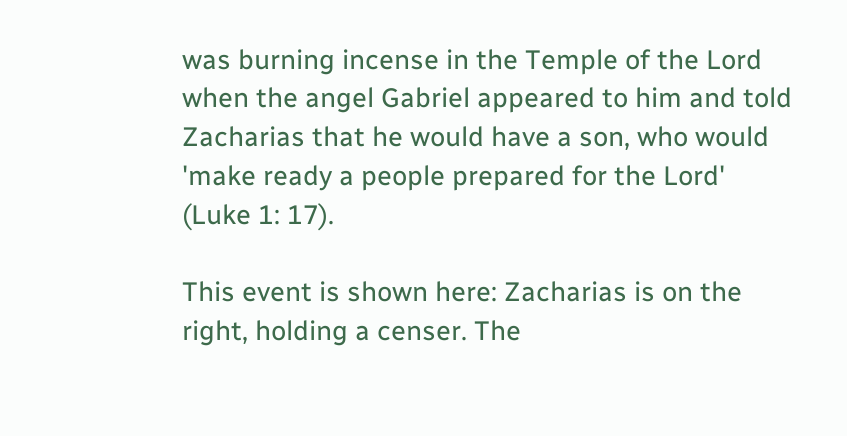was burning incense in the Temple of the Lord when the angel Gabriel appeared to him and told Zacharias that he would have a son, who would 'make ready a people prepared for the Lord' (Luke 1: 17).

This event is shown here: Zacharias is on the right, holding a censer. The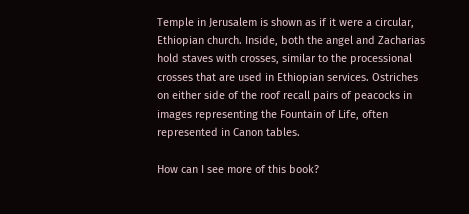Temple in Jerusalem is shown as if it were a circular, Ethiopian church. Inside, both the angel and Zacharias hold staves with crosses, similar to the processional crosses that are used in Ethiopian services. Ostriches on either side of the roof recall pairs of peacocks in images representing the Fountain of Life, often represented in Canon tables.

How can I see more of this book?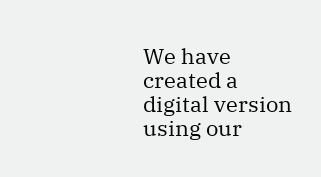We have created a digital version using our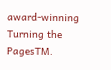award-winning Turning the PagesTM.